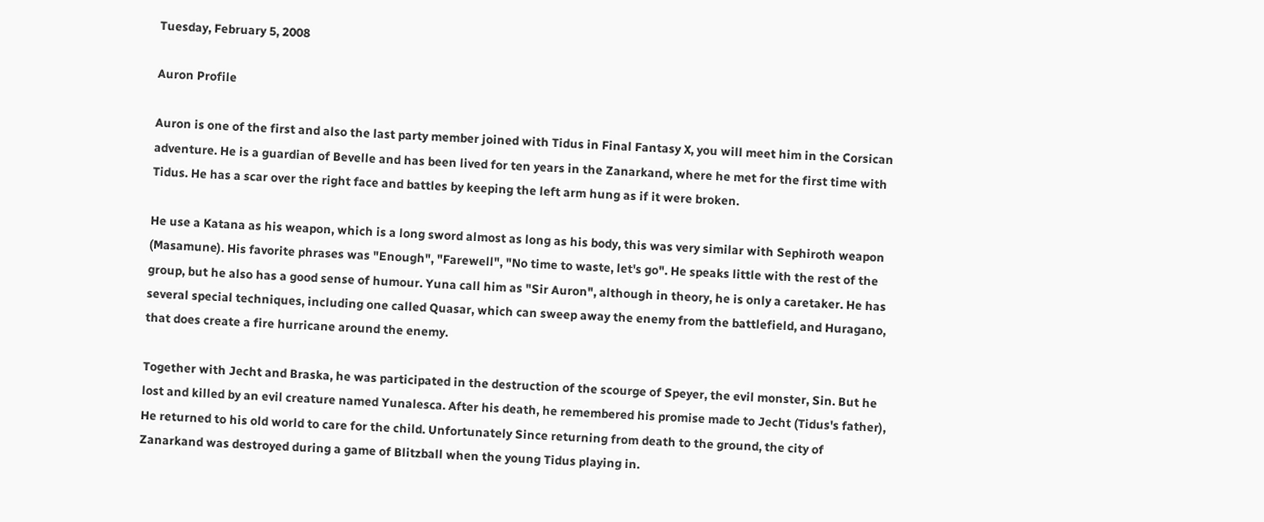Tuesday, February 5, 2008

Auron Profile

Auron is one of the first and also the last party member joined with Tidus in Final Fantasy X, you will meet him in the Corsican adventure. He is a guardian of Bevelle and has been lived for ten years in the Zanarkand, where he met for the first time with Tidus. He has a scar over the right face and battles by keeping the left arm hung as if it were broken.

He use a Katana as his weapon, which is a long sword almost as long as his body, this was very similar with Sephiroth weapon (Masamune). His favorite phrases was "Enough", "Farewell", "No time to waste, let's go". He speaks little with the rest of the group, but he also has a good sense of humour. Yuna call him as "Sir Auron", although in theory, he is only a caretaker. He has several special techniques, including one called Quasar, which can sweep away the enemy from the battlefield, and Huragano, that does create a fire hurricane around the enemy.

Together with Jecht and Braska, he was participated in the destruction of the scourge of Speyer, the evil monster, Sin. But he lost and killed by an evil creature named Yunalesca. After his death, he remembered his promise made to Jecht (Tidus's father), He returned to his old world to care for the child. Unfortunately Since returning from death to the ground, the city of Zanarkand was destroyed during a game of Blitzball when the young Tidus playing in.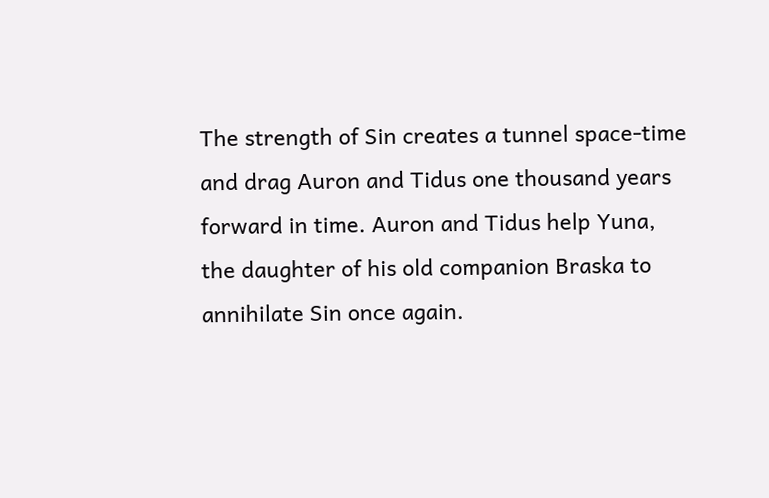The strength of Sin creates a tunnel space-time and drag Auron and Tidus one thousand years forward in time. Auron and Tidus help Yuna, the daughter of his old companion Braska to annihilate Sin once again.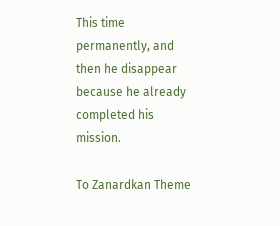This time permanently, and then he disappear because he already completed his mission.

To Zanardkan Theme